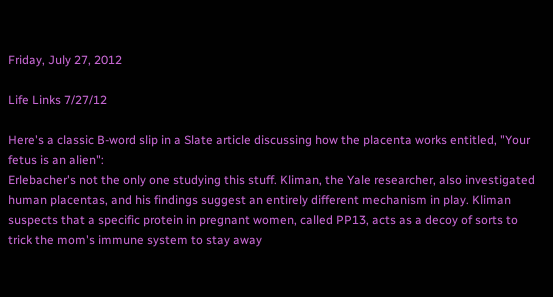Friday, July 27, 2012

Life Links 7/27/12

Here's a classic B-word slip in a Slate article discussing how the placenta works entitled, "Your fetus is an alien":
Erlebacher's not the only one studying this stuff. Kliman, the Yale researcher, also investigated human placentas, and his findings suggest an entirely different mechanism in play. Kliman suspects that a specific protein in pregnant women, called PP13, acts as a decoy of sorts to trick the mom's immune system to stay away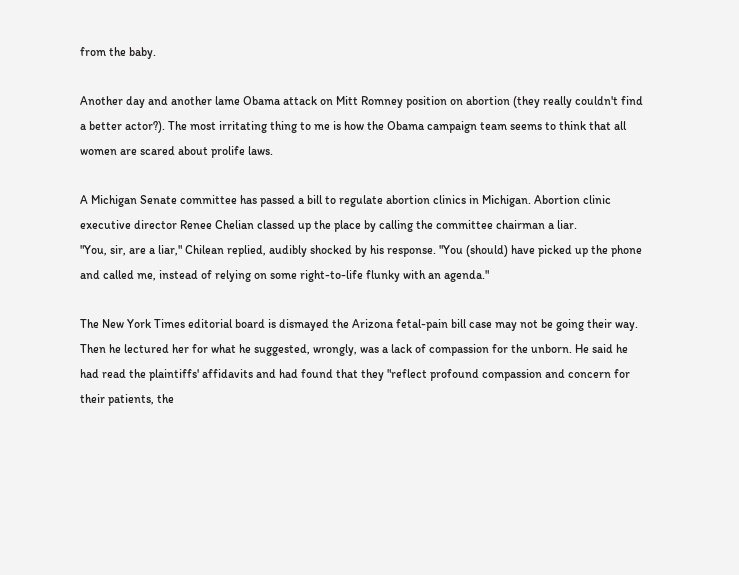from the baby.

Another day and another lame Obama attack on Mitt Romney position on abortion (they really couldn't find a better actor?). The most irritating thing to me is how the Obama campaign team seems to think that all women are scared about prolife laws.

A Michigan Senate committee has passed a bill to regulate abortion clinics in Michigan. Abortion clinic executive director Renee Chelian classed up the place by calling the committee chairman a liar.
"You, sir, are a liar," Chilean replied, audibly shocked by his response. "You (should) have picked up the phone and called me, instead of relying on some right-to-life flunky with an agenda."

The New York Times editorial board is dismayed the Arizona fetal-pain bill case may not be going their way.
Then he lectured her for what he suggested, wrongly, was a lack of compassion for the unborn. He said he had read the plaintiffs' affidavits and had found that they "reflect profound compassion and concern for their patients, the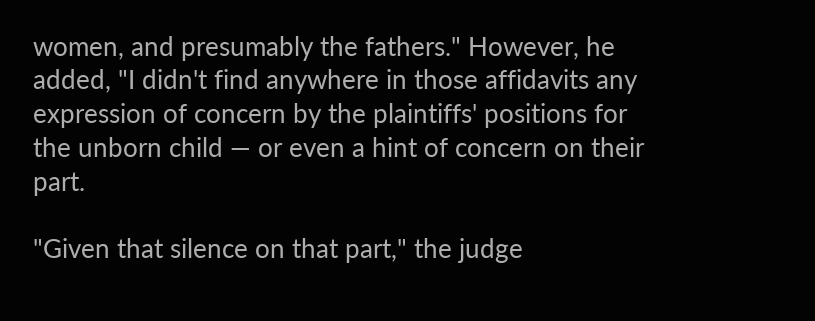women, and presumably the fathers." However, he added, "I didn't find anywhere in those affidavits any expression of concern by the plaintiffs' positions for the unborn child — or even a hint of concern on their part.

"Given that silence on that part," the judge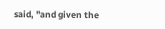said, "and given the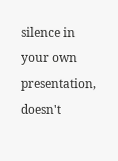silence in your own presentation, doesn't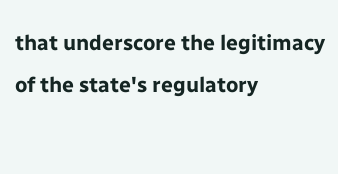that underscore the legitimacy of the state's regulatory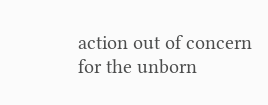action out of concern for the unborn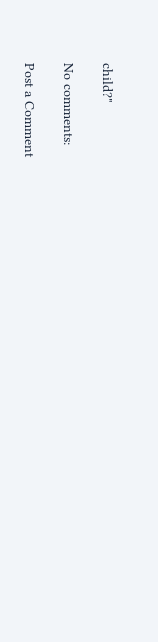child?"

No comments:

Post a Comment